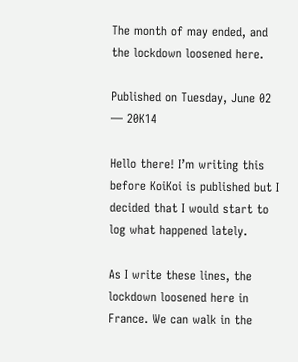The month of may ended, and the lockdown loosened here.

Published on Tuesday, June 02 — 20K14

Hello there! I’m writing this before KoiKoi is published but I decided that I would start to log what happened lately.

As I write these lines, the lockdown loosened here in France. We can walk in the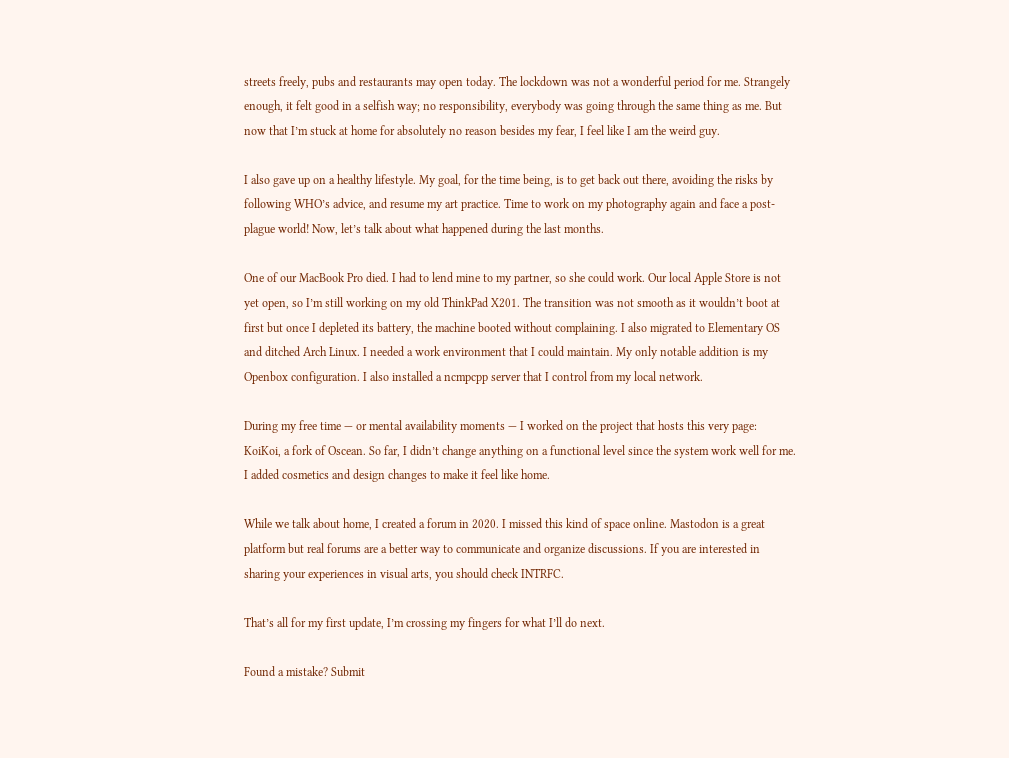streets freely, pubs and restaurants may open today. The lockdown was not a wonderful period for me. Strangely enough, it felt good in a selfish way; no responsibility, everybody was going through the same thing as me. But now that I’m stuck at home for absolutely no reason besides my fear, I feel like I am the weird guy.

I also gave up on a healthy lifestyle. My goal, for the time being, is to get back out there, avoiding the risks by following WHO’s advice, and resume my art practice. Time to work on my photography again and face a post-plague world! Now, let’s talk about what happened during the last months.

One of our MacBook Pro died. I had to lend mine to my partner, so she could work. Our local Apple Store is not yet open, so I’m still working on my old ThinkPad X201. The transition was not smooth as it wouldn’t boot at first but once I depleted its battery, the machine booted without complaining. I also migrated to Elementary OS and ditched Arch Linux. I needed a work environment that I could maintain. My only notable addition is my Openbox configuration. I also installed a ncmpcpp server that I control from my local network.

During my free time — or mental availability moments — I worked on the project that hosts this very page: KoiKoi, a fork of Oscean. So far, I didn’t change anything on a functional level since the system work well for me. I added cosmetics and design changes to make it feel like home.

While we talk about home, I created a forum in 2020. I missed this kind of space online. Mastodon is a great platform but real forums are a better way to communicate and organize discussions. If you are interested in sharing your experiences in visual arts, you should check INTRFC.

That’s all for my first update, I’m crossing my fingers for what I’ll do next.

Found a mistake? Submit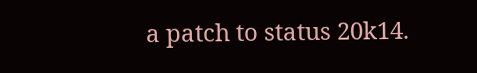a patch to status 20k14.